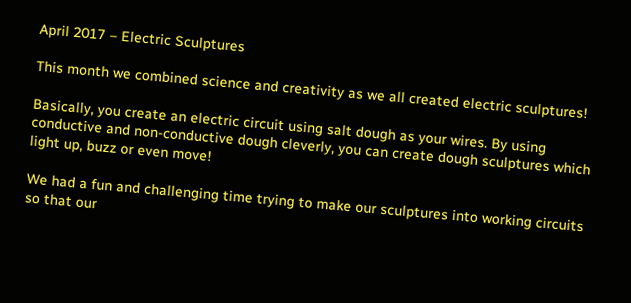April 2017 – Electric Sculptures

This month we combined science and creativity as we all created electric sculptures!

Basically, you create an electric circuit using salt dough as your wires. By using conductive and non-conductive dough cleverly, you can create dough sculptures which light up, buzz or even move!

We had a fun and challenging time trying to make our sculptures into working circuits so that our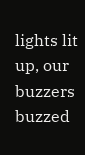lights lit up, our buzzers buzzed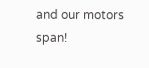and our motors span!